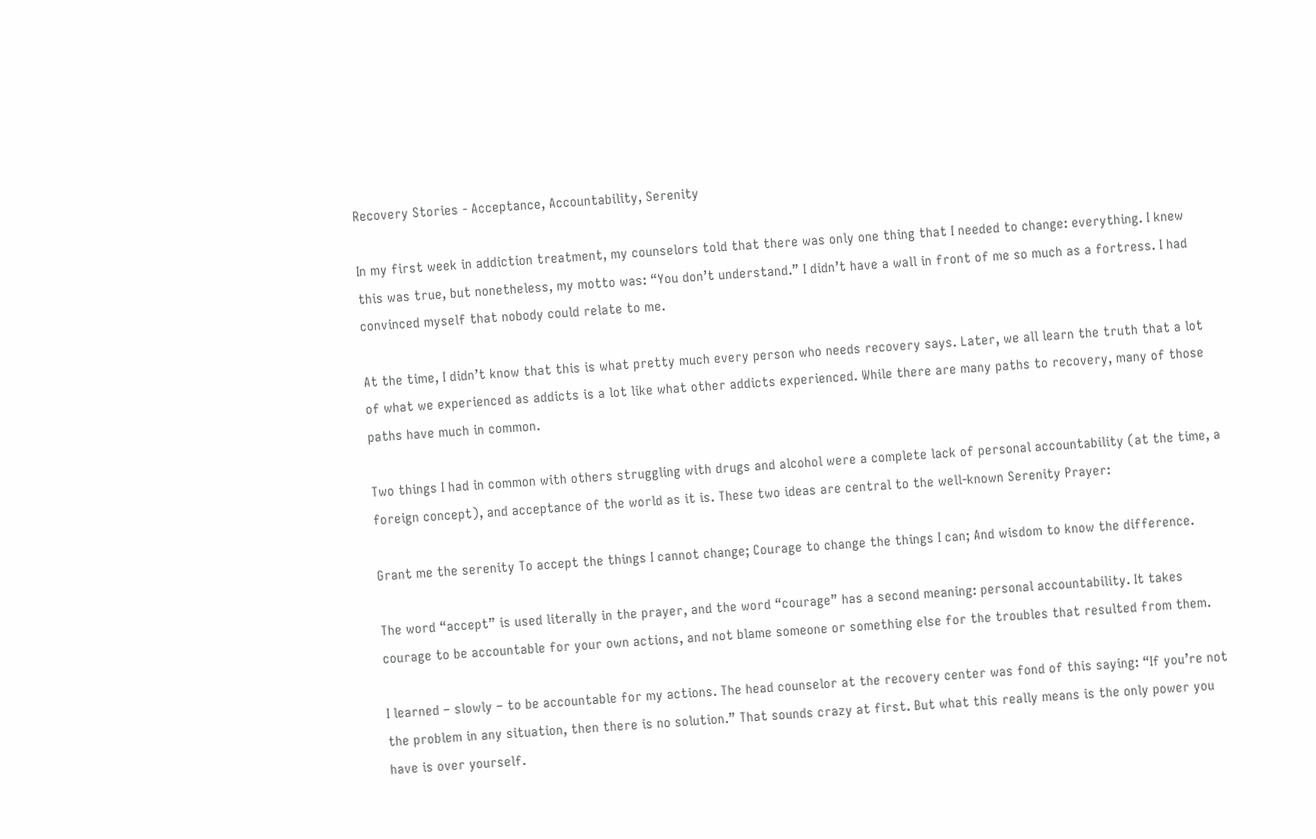Recovery Stories - Acceptance, Accountability, Serenity

In my first week in addiction treatment, my counselors told that there was only one thing that I needed to change: everything. I knew this was true, but nonetheless, my motto was: “You don’t understand.” I didn’t have a wall in front of me so much as a fortress. I had convinced myself that nobody could relate to me.

At the time, I didn’t know that this is what pretty much every person who needs recovery says. Later, we all learn the truth that a lot of what we experienced as addicts is a lot like what other addicts experienced. While there are many paths to recovery, many of those paths have much in common.

Two things I had in common with others struggling with drugs and alcohol were a complete lack of personal accountability (at the time, a foreign concept), and acceptance of the world as it is. These two ideas are central to the well-known Serenity Prayer:

Grant me the serenity To accept the things I cannot change; Courage to change the things I can; And wisdom to know the difference.

The word “accept” is used literally in the prayer, and the word “courage” has a second meaning: personal accountability. It takes courage to be accountable for your own actions, and not blame someone or something else for the troubles that resulted from them.

I learned – slowly – to be accountable for my actions. The head counselor at the recovery center was fond of this saying: “If you’re not the problem in any situation, then there is no solution.” That sounds crazy at first. But what this really means is the only power you have is over yourself.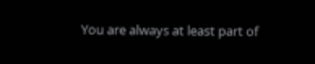You are always at least part of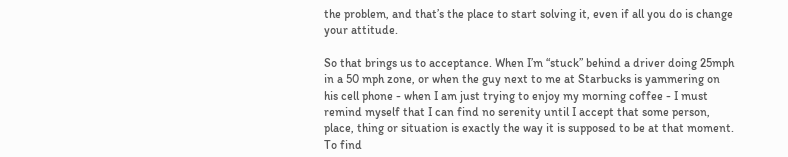the problem, and that’s the place to start solving it, even if all you do is change your attitude.

So that brings us to acceptance. When I’m “stuck” behind a driver doing 25mph in a 50 mph zone, or when the guy next to me at Starbucks is yammering on his cell phone - when I am just trying to enjoy my morning coffee - I must remind myself that I can find no serenity until I accept that some person, place, thing or situation is exactly the way it is supposed to be at that moment. To find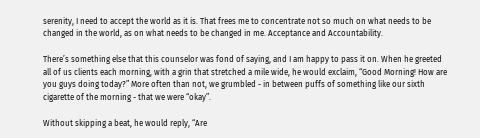serenity, I need to accept the world as it is. That frees me to concentrate not so much on what needs to be changed in the world, as on what needs to be changed in me. Acceptance and Accountability.

There’s something else that this counselor was fond of saying, and I am happy to pass it on. When he greeted all of us clients each morning, with a grin that stretched a mile wide, he would exclaim, “Good Morning! How are you guys doing today?” More often than not, we grumbled - in between puffs of something like our sixth cigarette of the morning - that we were “okay”.

Without skipping a beat, he would reply, “Are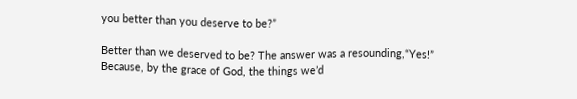you better than you deserve to be?”

Better than we deserved to be? The answer was a resounding,“Yes!” Because, by the grace of God, the things we’d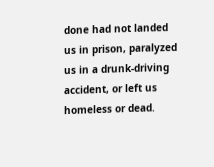done had not landed us in prison, paralyzed us in a drunk-driving accident, or left us homeless or dead.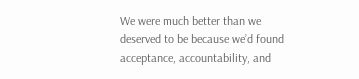We were much better than we deserved to be because we’d found acceptance, accountability, and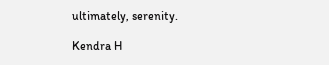ultimately, serenity.

Kendra H